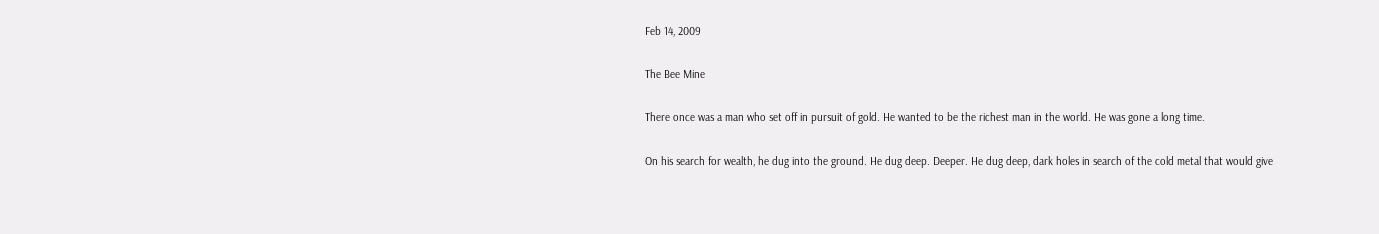Feb 14, 2009

The Bee Mine

There once was a man who set off in pursuit of gold. He wanted to be the richest man in the world. He was gone a long time.

On his search for wealth, he dug into the ground. He dug deep. Deeper. He dug deep, dark holes in search of the cold metal that would give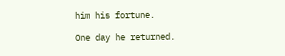him his fortune.

One day he returned.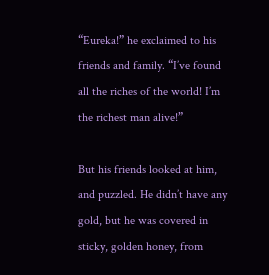“Eureka!” he exclaimed to his friends and family. “I’ve found all the riches of the world! I’m the richest man alive!”

But his friends looked at him, and puzzled. He didn’t have any gold, but he was covered in sticky, golden honey, from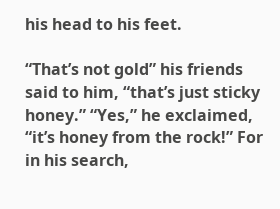his head to his feet.

“That’s not gold” his friends said to him, “that’s just sticky honey.” “Yes,” he exclaimed, “it’s honey from the rock!” For in his search,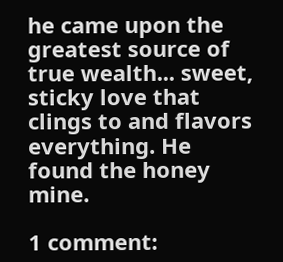he came upon the greatest source of true wealth... sweet, sticky love that clings to and flavors everything. He found the honey mine.

1 comment: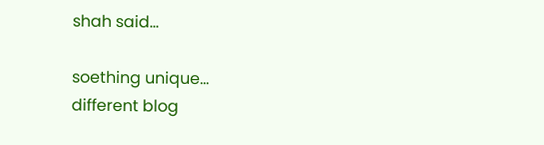shah said...

soething unique...
different blog